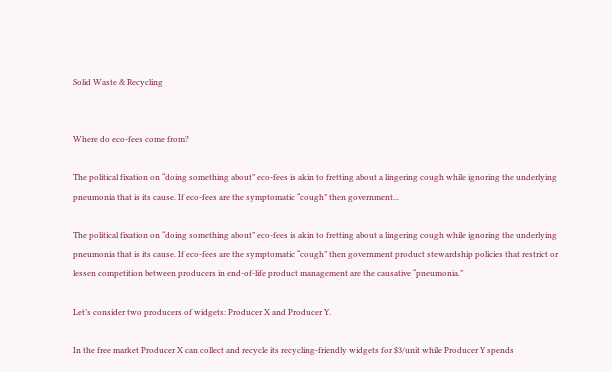Solid Waste & Recycling


Where do eco-fees come from?

The political fixation on “doing something about” eco-fees is akin to fretting about a lingering cough while ignoring the underlying pneumonia that is its cause. If eco-fees are the symptomatic “cough” then government...

The political fixation on “doing something about” eco-fees is akin to fretting about a lingering cough while ignoring the underlying pneumonia that is its cause. If eco-fees are the symptomatic “cough” then government product stewardship policies that restrict or lessen competition between producers in end-of-life product management are the causative “pneumonia.”

Let’s consider two producers of widgets: Producer X and Producer Y.

In the free market Producer X can collect and recycle its recycling-friendly widgets for $3/unit while Producer Y spends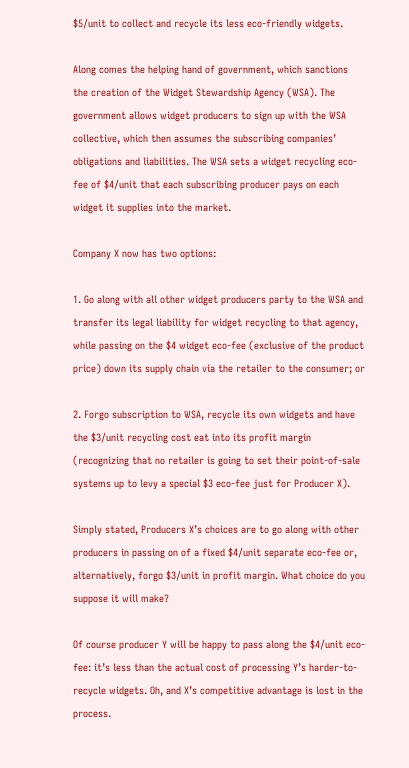$5/unit to collect and recycle its less eco-friendly widgets.

Along comes the helping hand of government, which sanctions the creation of the Widget Stewardship Agency (WSA). The government allows widget producers to sign up with the WSA collective, which then assumes the subscribing companies’ obligations and liabilities. The WSA sets a widget recycling eco-fee of $4/unit that each subscribing producer pays on each widget it supplies into the market.

Company X now has two options:

1. Go along with all other widget producers party to the WSA and transfer its legal liability for widget recycling to that agency, while passing on the $4 widget eco-fee (exclusive of the product price) down its supply chain via the retailer to the consumer; or

2. Forgo subscription to WSA, recycle its own widgets and have the $3/unit recycling cost eat into its profit margin (recognizing that no retailer is going to set their point-of-sale systems up to levy a special $3 eco-fee just for Producer X).

Simply stated, Producers X’s choices are to go along with other producers in passing on of a fixed $4/unit separate eco-fee or, alternatively, forgo $3/unit in profit margin. What choice do you suppose it will make?

Of course producer Y will be happy to pass along the $4/unit eco-fee: it’s less than the actual cost of processing Y’s harder-to-recycle widgets. Oh, and X’s competitive advantage is lost in the process.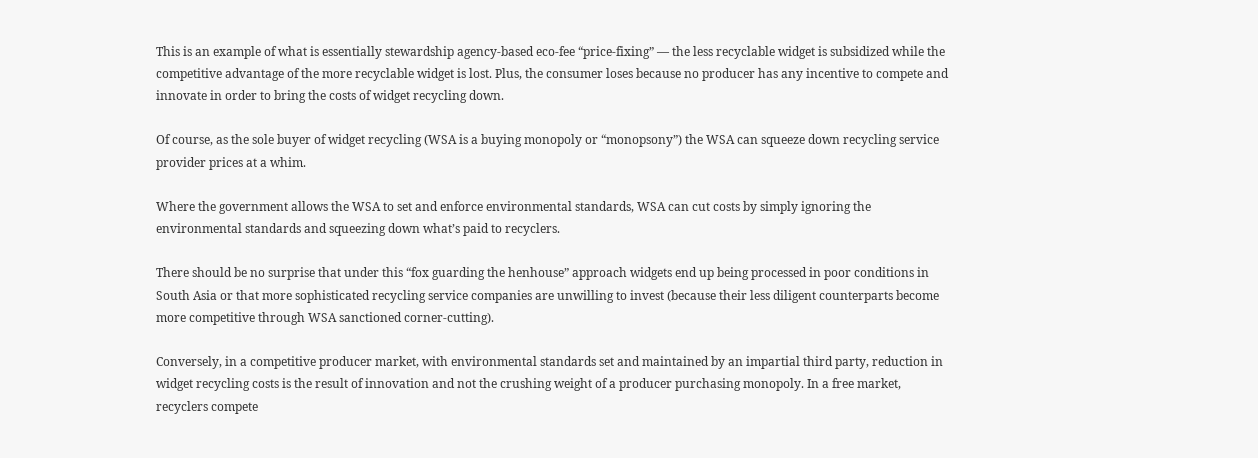This is an example of what is essentially stewardship agency-based eco-fee “price-fixing” — the less recyclable widget is subsidized while the competitive advantage of the more recyclable widget is lost. Plus, the consumer loses because no producer has any incentive to compete and innovate in order to bring the costs of widget recycling down.

Of course, as the sole buyer of widget recycling (WSA is a buying monopoly or “monopsony”) the WSA can squeeze down recycling service provider prices at a whim.

Where the government allows the WSA to set and enforce environmental standards, WSA can cut costs by simply ignoring the environmental standards and squeezing down what’s paid to recyclers.

There should be no surprise that under this “fox guarding the henhouse” approach widgets end up being processed in poor conditions in South Asia or that more sophisticated recycling service companies are unwilling to invest (because their less diligent counterparts become more competitive through WSA sanctioned corner-cutting).

Conversely, in a competitive producer market, with environmental standards set and maintained by an impartial third party, reduction in widget recycling costs is the result of innovation and not the crushing weight of a producer purchasing monopoly. In a free market, recyclers compete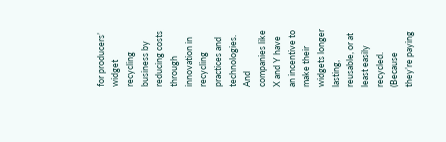for producers’ widget recycling business by reducing costs through innovation in recycling practices and technologies. And companies like X and Y have an incentive to make their widgets longer lasting, reusable, or at least easily recycled. (Because they’re paying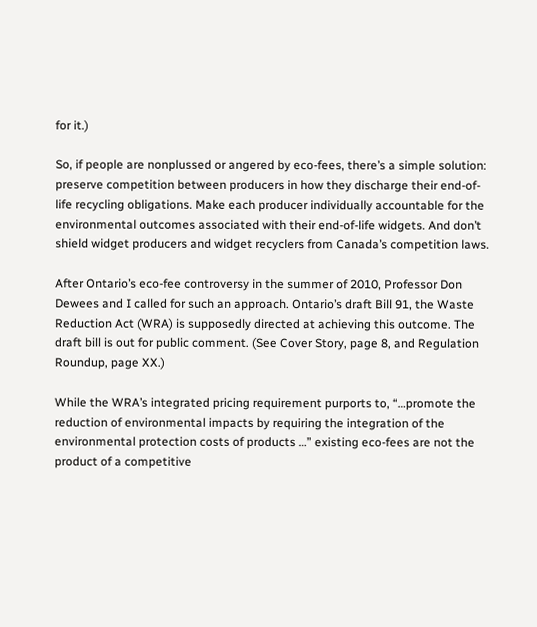for it.)

So, if people are nonplussed or angered by eco-fees, there’s a simple solution: preserve competition between producers in how they discharge their end-of-life recycling obligations. Make each producer individually accountable for the environmental outcomes associated with their end-of-life widgets. And don’t shield widget producers and widget recyclers from Canada’s competition laws.

After Ontario’s eco-fee controversy in the summer of 2010, Professor Don Dewees and I called for such an approach. Ontario’s draft Bill 91, the Waste Reduction Act (WRA) is supposedly directed at achieving this outcome. The draft bill is out for public comment. (See Cover Story, page 8, and Regulation Roundup, page XX.)

While the WRA’s integrated pricing requirement purports to, “…promote the reduction of environmental impacts by requiring the integration of the environmental protection costs of products …” existing eco-fees are not the product of a competitive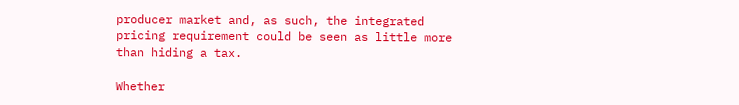producer market and, as such, the integrated pricing requirement could be seen as little more than hiding a tax.

Whether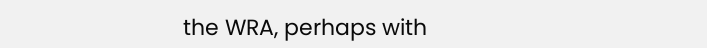the WRA, perhaps with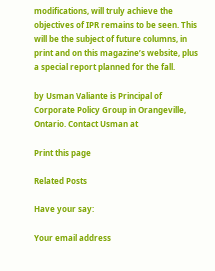modifications, will truly achieve the objectives of IPR remains to be seen. This will be the subject of future columns, in print and on this magazine’s website, plus a special report planned for the fall.

by Usman Valiante is Principal of Corporate Policy Group in Orangeville, Ontario. Contact Usman at

Print this page

Related Posts

Have your say:

Your email address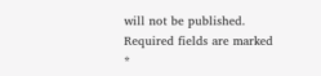will not be published. Required fields are marked *